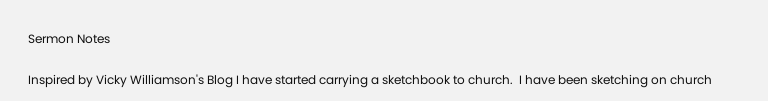Sermon Notes

Inspired by Vicky Williamson's Blog I have started carrying a sketchbook to church.  I have been sketching on church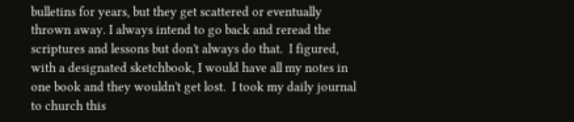bulletins for years, but they get scattered or eventually thrown away. I always intend to go back and reread the scriptures and lessons but don't always do that.  I figured, with a designated sketchbook, I would have all my notes in one book and they wouldn't get lost.  I took my daily journal to church this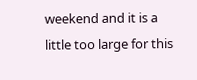weekend and it is a little too large for this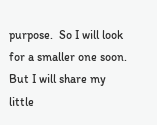purpose.  So I will look for a smaller one soon.  But I will share my little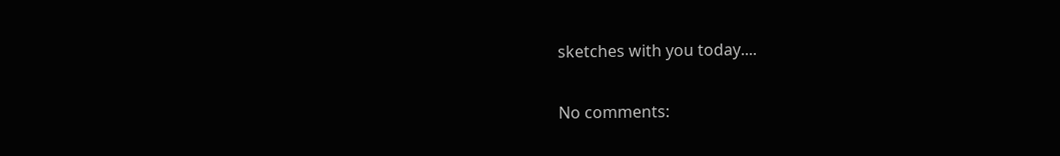sketches with you today....

No comments: